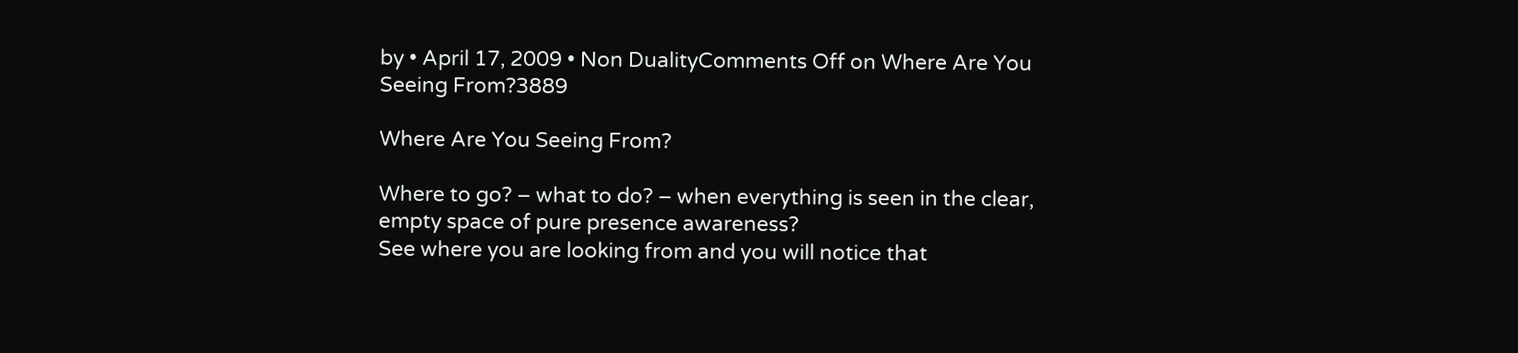by • April 17, 2009 • Non DualityComments Off on Where Are You Seeing From?3889

Where Are You Seeing From?

Where to go? – what to do? – when everything is seen in the clear, empty space of pure presence awareness?
See where you are looking from and you will notice that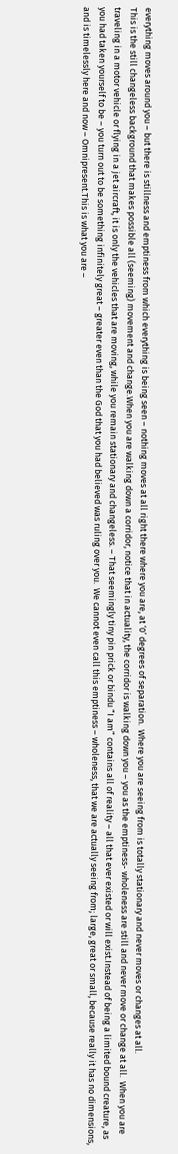everything moves around you – but there is stillness and emptiness from which everything is being seen – nothing moves at all right there where you are, at ‘0’ degrees of separation.  Where you are seeing from is totally stationary and never moves or changes at all.
This is the still changeless background that makes possible all (seeming) movement and change.When you are walking down a corridor, notice that in actuality, the corridor is walking down you – you as the emptiness- wholeness are still and never move or change at all.  When you are traveling in a motor vehicle or flying in a jet aircraft, it is only the vehicles that are moving, while you remain stationary and changeless. – That seemingly tiny pin prick or bindu “I am” contains all of reality – all that ever existed or will exist.Instead of being a limited bound creature, as you had taken yourself to be – you turn out to be something infinitely great – greater even than the God that you had believed was ruling over you.  We cannot even call this emptiness – wholeness, that we are actually seeing from; large, great or small, because really it has no dimensions, and is timelessly here and now – Omnipresent.This is what you are –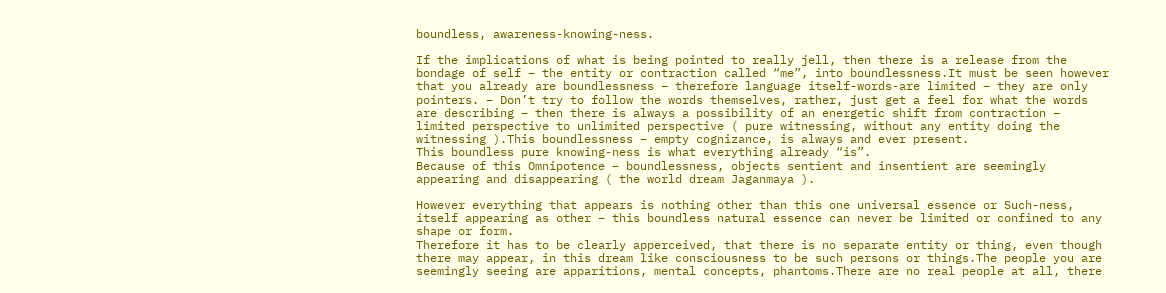boundless, awareness-knowing-ness.

If the implications of what is being pointed to really jell, then there is a release from the bondage of self – the entity or contraction called “me”, into boundlessness.It must be seen however that you already are boundlessness – therefore language itself-words-are limited – they are only pointers. – Don’t try to follow the words themselves, rather, just get a feel for what the words are describing – then there is always a possibility of an energetic shift from contraction – limited perspective to unlimited perspective ( pure witnessing, without any entity doing the witnessing ).This boundlessness – empty cognizance, is always and ever present.
This boundless pure knowing-ness is what everything already “is”.
Because of this Omnipotence – boundlessness, objects sentient and insentient are seemingly appearing and disappearing ( the world dream Jaganmaya ).

However everything that appears is nothing other than this one universal essence or Such-ness, itself appearing as other – this boundless natural essence can never be limited or confined to any shape or form.
Therefore it has to be clearly apperceived, that there is no separate entity or thing, even though there may appear, in this dream like consciousness to be such persons or things.The people you are seemingly seeing are apparitions, mental concepts, phantoms.There are no real people at all, there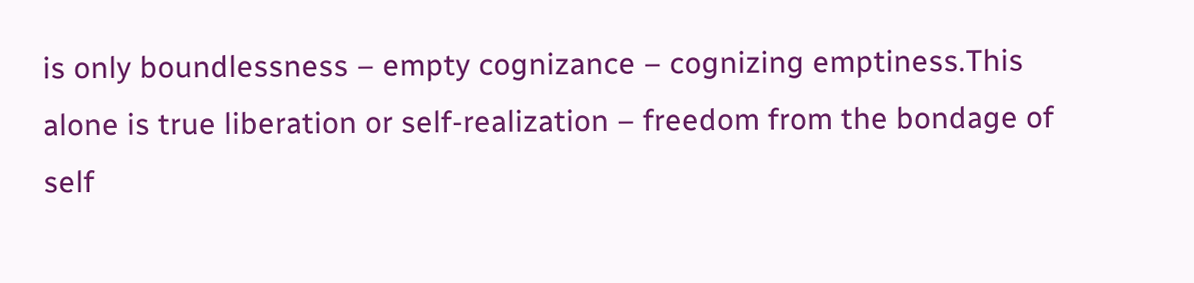is only boundlessness – empty cognizance – cognizing emptiness.This alone is true liberation or self-realization – freedom from the bondage of self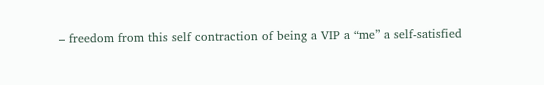– freedom from this self contraction of being a VIP a “me” a self-satisfied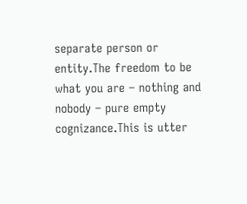separate person or entity.The freedom to be what you are – nothing and nobody – pure empty cognizance.This is utter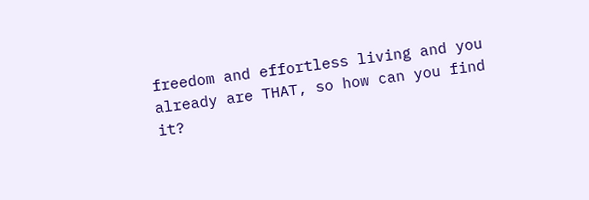freedom and effortless living and you already are THAT, so how can you find it?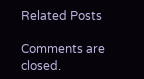Related Posts

Comments are closed.